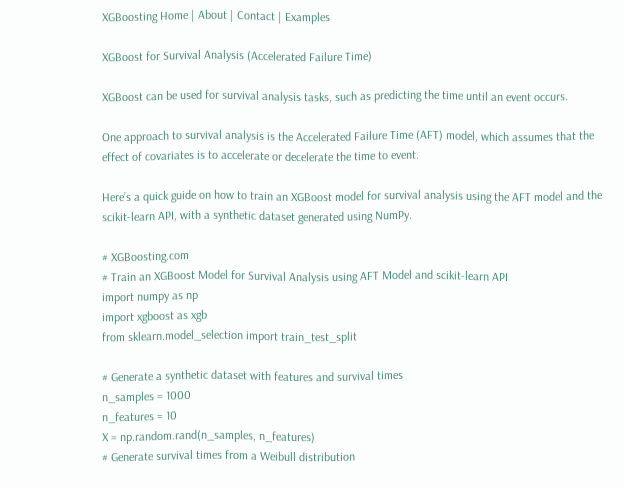XGBoosting Home | About | Contact | Examples

XGBoost for Survival Analysis (Accelerated Failure Time)

XGBoost can be used for survival analysis tasks, such as predicting the time until an event occurs.

One approach to survival analysis is the Accelerated Failure Time (AFT) model, which assumes that the effect of covariates is to accelerate or decelerate the time to event.

Here’s a quick guide on how to train an XGBoost model for survival analysis using the AFT model and the scikit-learn API, with a synthetic dataset generated using NumPy.

# XGBoosting.com
# Train an XGBoost Model for Survival Analysis using AFT Model and scikit-learn API
import numpy as np
import xgboost as xgb
from sklearn.model_selection import train_test_split

# Generate a synthetic dataset with features and survival times
n_samples = 1000
n_features = 10
X = np.random.rand(n_samples, n_features)
# Generate survival times from a Weibull distribution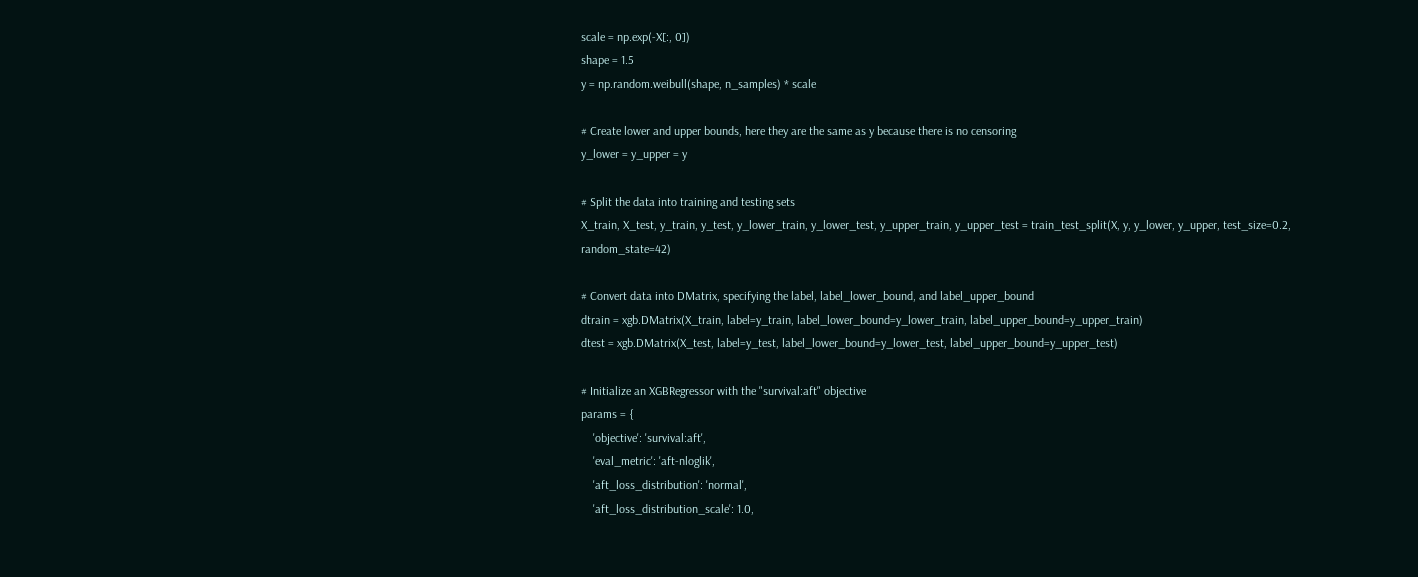scale = np.exp(-X[:, 0])
shape = 1.5
y = np.random.weibull(shape, n_samples) * scale

# Create lower and upper bounds, here they are the same as y because there is no censoring
y_lower = y_upper = y

# Split the data into training and testing sets
X_train, X_test, y_train, y_test, y_lower_train, y_lower_test, y_upper_train, y_upper_test = train_test_split(X, y, y_lower, y_upper, test_size=0.2, random_state=42)

# Convert data into DMatrix, specifying the label, label_lower_bound, and label_upper_bound
dtrain = xgb.DMatrix(X_train, label=y_train, label_lower_bound=y_lower_train, label_upper_bound=y_upper_train)
dtest = xgb.DMatrix(X_test, label=y_test, label_lower_bound=y_lower_test, label_upper_bound=y_upper_test)

# Initialize an XGBRegressor with the "survival:aft" objective
params = {
    'objective': 'survival:aft',
    'eval_metric': 'aft-nloglik',
    'aft_loss_distribution': 'normal',
    'aft_loss_distribution_scale': 1.0,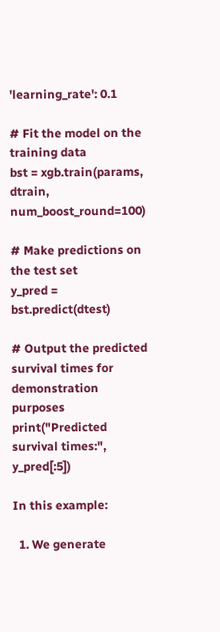'learning_rate': 0.1

# Fit the model on the training data
bst = xgb.train(params, dtrain, num_boost_round=100)

# Make predictions on the test set
y_pred = bst.predict(dtest)

# Output the predicted survival times for demonstration purposes
print("Predicted survival times:", y_pred[:5])

In this example:

  1. We generate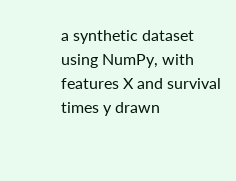a synthetic dataset using NumPy, with features X and survival times y drawn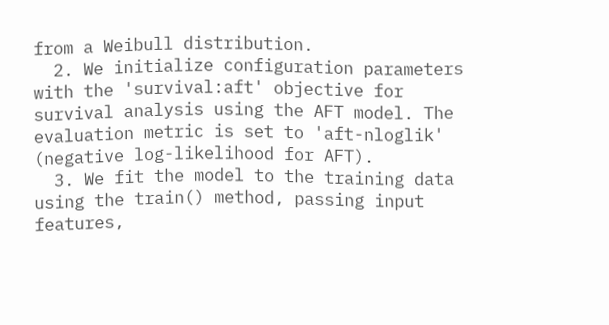from a Weibull distribution.
  2. We initialize configuration parameters with the 'survival:aft' objective for survival analysis using the AFT model. The evaluation metric is set to 'aft-nloglik' (negative log-likelihood for AFT).
  3. We fit the model to the training data using the train() method, passing input features,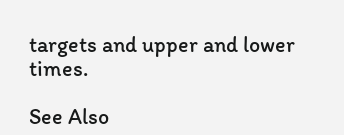targets and upper and lower times.

See Also